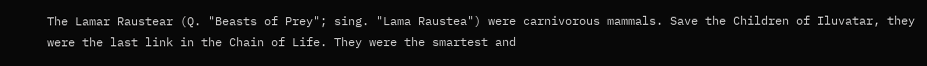The Lamar Raustear (Q. "Beasts of Prey"; sing. "Lama Raustea") were carnivorous mammals. Save the Children of Iluvatar, they were the last link in the Chain of Life. They were the smartest and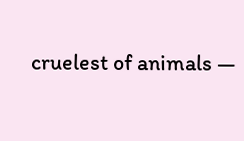cruelest of animals —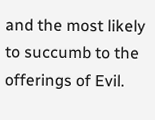and the most likely to succumb to the offerings of Evil.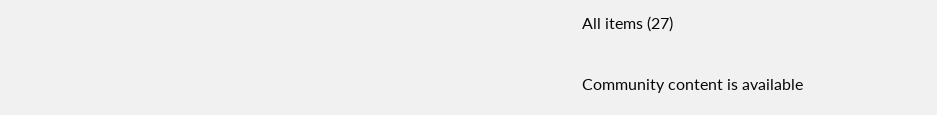All items (27)

Community content is available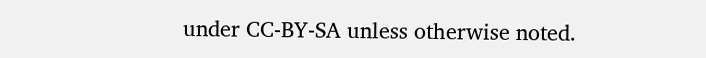under CC-BY-SA unless otherwise noted.